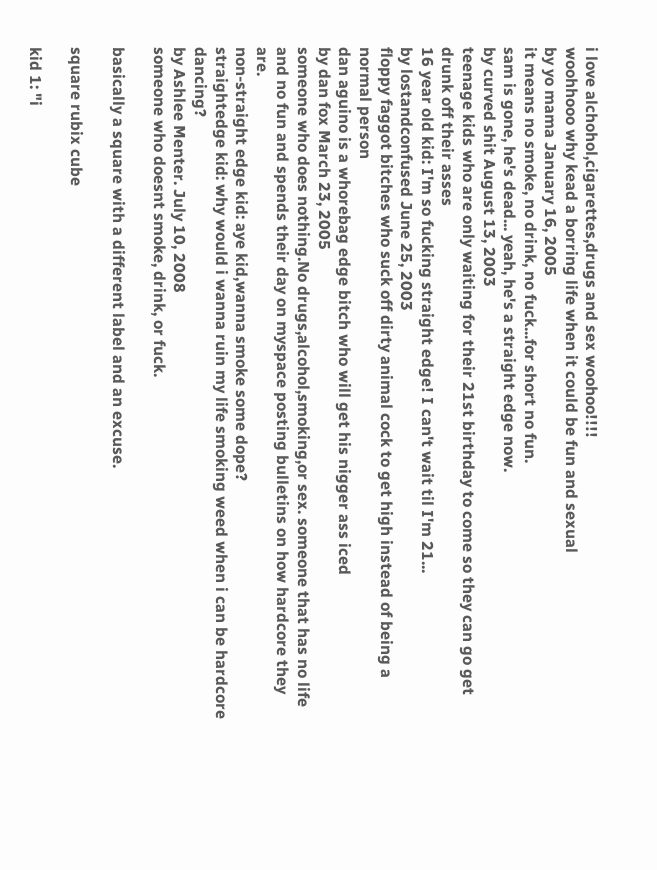i love alchohol,cigarettes,drugs and sex woohoo!!!!
woohhooo why kead a borring life when it could be fun and sexual
by yo mama January 16, 2005
it means no smoke, no drink, no fuck...for short no fun.
sam is gone, he's dead... yeah, he's a straight edge now.
by curved shit August 13, 2003
teenage kids who are only waiting for their 21st birthday to come so they can go get drunk off their asses
16 year old kid: I'm so fucking straight edge! I can't wait til I'm 21...
by lostandconfused June 25, 2003
floppy faggot bitches who suck off dirty animal cock to get high instead of being a normal person
dan aguino is a whorebag edge bitch who will get his nigger ass iced
by dan fox March 23, 2005
someone who does nothing.No drugs,alcohol,smoking,or sex. someone that has no life and no fun and spends their day on myspace posting bulletins on how hardcore they are.
non-straight edge kid: aye kid,wanna smoke some dope?
straightedge kid: why would i wanna ruin my life smoking weed when i can be hardcore dancing?
by Ashlee Menter. July 10, 2008
someone who doesnt smoke, drink, or fuck.

basically a square with a different label and an excuse.

square rubix cube

kid 1: "i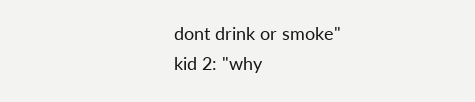dont drink or smoke"
kid 2: "why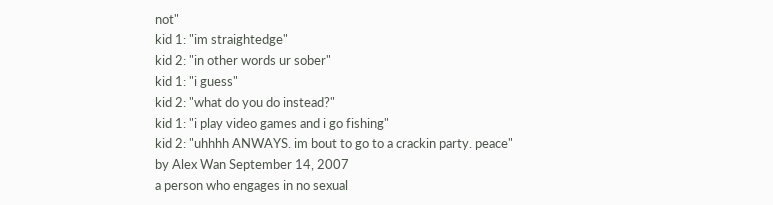not"
kid 1: "im straightedge"
kid 2: "in other words ur sober"
kid 1: "i guess"
kid 2: "what do you do instead?"
kid 1: "i play video games and i go fishing"
kid 2: "uhhhh ANWAYS. im bout to go to a crackin party. peace"
by Alex Wan September 14, 2007
a person who engages in no sexual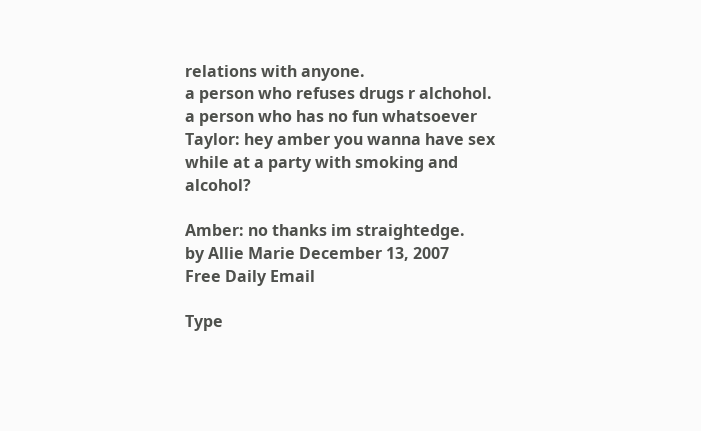relations with anyone.
a person who refuses drugs r alchohol.
a person who has no fun whatsoever
Taylor: hey amber you wanna have sex while at a party with smoking and alcohol?

Amber: no thanks im straightedge.
by Allie Marie December 13, 2007
Free Daily Email

Type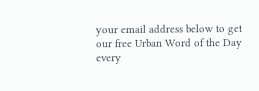your email address below to get our free Urban Word of the Day every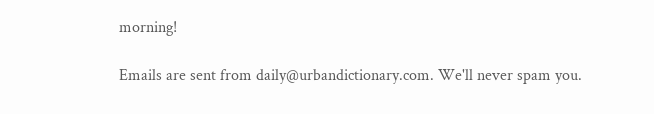morning!

Emails are sent from daily@urbandictionary.com. We'll never spam you.